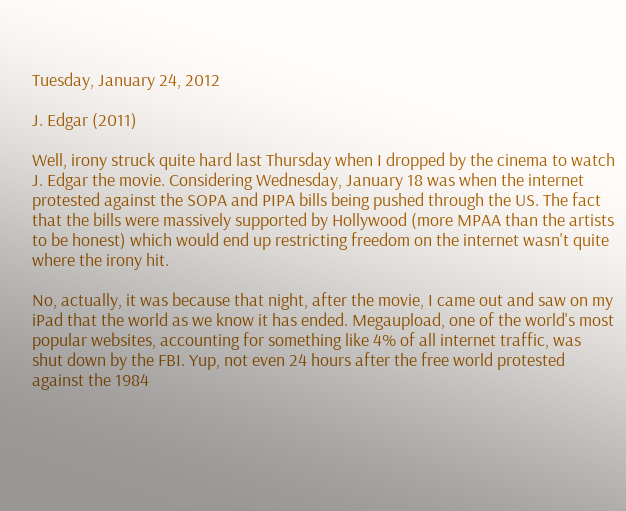Tuesday, January 24, 2012

J. Edgar (2011)

Well, irony struck quite hard last Thursday when I dropped by the cinema to watch J. Edgar the movie. Considering Wednesday, January 18 was when the internet protested against the SOPA and PIPA bills being pushed through the US. The fact that the bills were massively supported by Hollywood (more MPAA than the artists to be honest) which would end up restricting freedom on the internet wasn't quite where the irony hit.

No, actually, it was because that night, after the movie, I came out and saw on my iPad that the world as we know it has ended. Megaupload, one of the world's most popular websites, accounting for something like 4% of all internet traffic, was shut down by the FBI. Yup, not even 24 hours after the free world protested against the 1984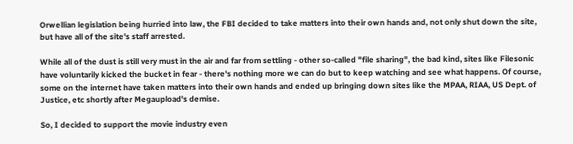Orwellian legislation being hurried into law, the FBI decided to take matters into their own hands and, not only shut down the site, but have all of the site's staff arrested.

While all of the dust is still very must in the air and far from settling - other so-called "file sharing", the bad kind, sites like Filesonic have voluntarily kicked the bucket in fear - there's nothing more we can do but to keep watching and see what happens. Of course, some on the internet have taken matters into their own hands and ended up bringing down sites like the MPAA, RIAA, US Dept. of Justice, etc shortly after Megaupload's demise.

So, I decided to support the movie industry even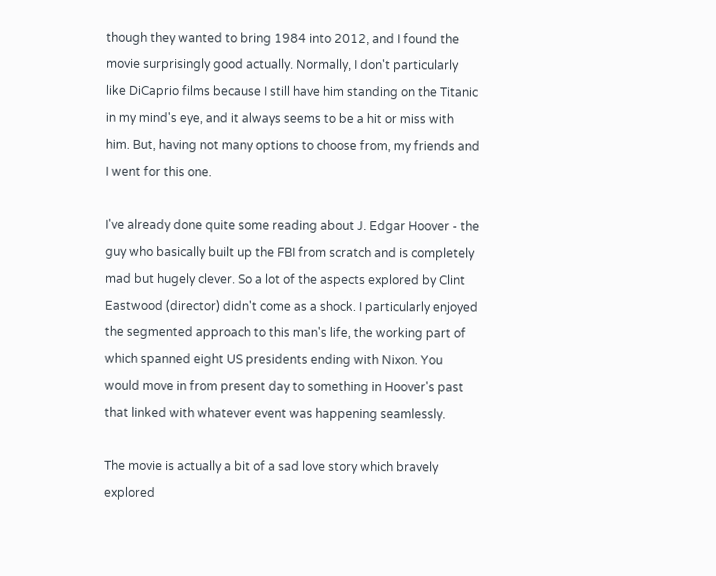though they wanted to bring 1984 into 2012, and I found the movie surprisingly good actually. Normally, I don't particularly like DiCaprio films because I still have him standing on the Titanic in my mind's eye, and it always seems to be a hit or miss with him. But, having not many options to choose from, my friends and I went for this one.

I've already done quite some reading about J. Edgar Hoover - the guy who basically built up the FBI from scratch and is completely mad but hugely clever. So a lot of the aspects explored by Clint Eastwood (director) didn't come as a shock. I particularly enjoyed the segmented approach to this man's life, the working part of which spanned eight US presidents ending with Nixon. You would move in from present day to something in Hoover's past that linked with whatever event was happening seamlessly.

The movie is actually a bit of a sad love story which bravely explored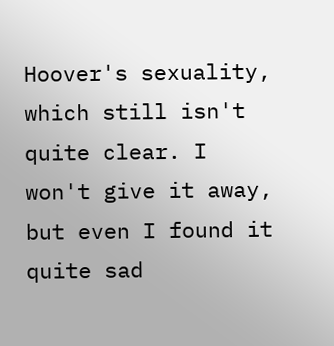Hoover's sexuality, which still isn't quite clear. I won't give it away, but even I found it quite sad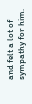and felt a lot of sympathy for him.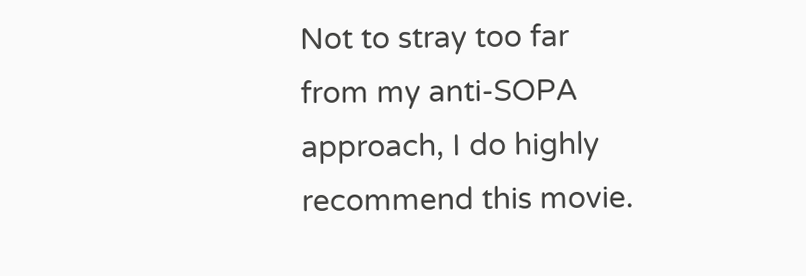Not to stray too far from my anti-SOPA approach, I do highly recommend this movie.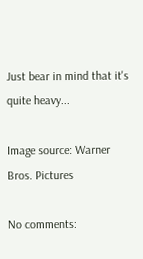Just bear in mind that it's quite heavy...

Image source: Warner Bros. Pictures

No comments: